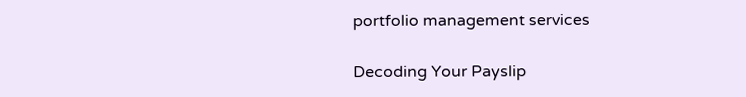portfolio management services

Decoding Your Payslip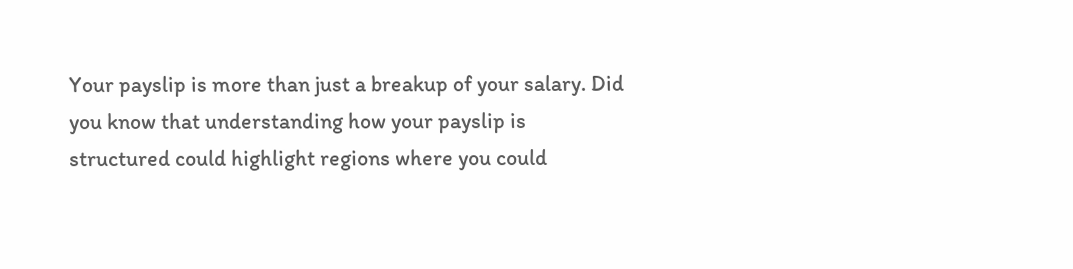Your payslip is more than just a breakup of your salary. Did you know that understanding how your payslip is structured could highlight regions where you could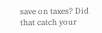save on taxes? Did that catch your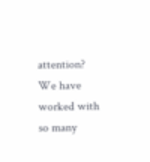attention? We have worked with so many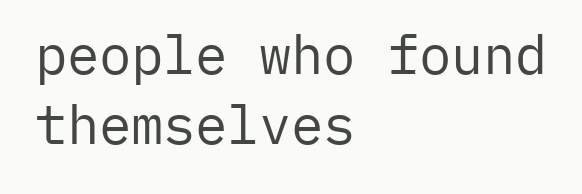people who found themselves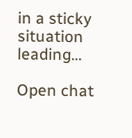in a sticky situation leading…

Open chat